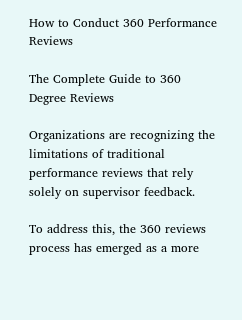How to Conduct 360 Performance Reviews

The Complete Guide to 360 Degree Reviews

Organizations are recognizing the limitations of traditional performance reviews that rely solely on supervisor feedback.

To address this, the 360 reviews process has emerged as a more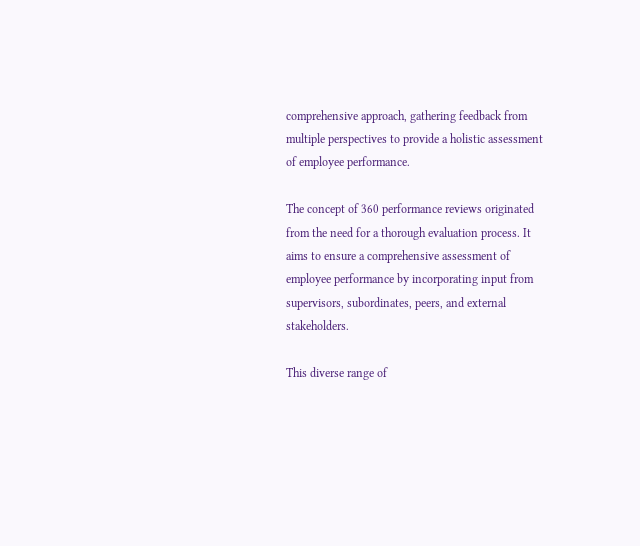comprehensive approach, gathering feedback from multiple perspectives to provide a holistic assessment of employee performance.

The concept of 360 performance reviews originated from the need for a thorough evaluation process. It aims to ensure a comprehensive assessment of employee performance by incorporating input from supervisors, subordinates, peers, and external stakeholders.

This diverse range of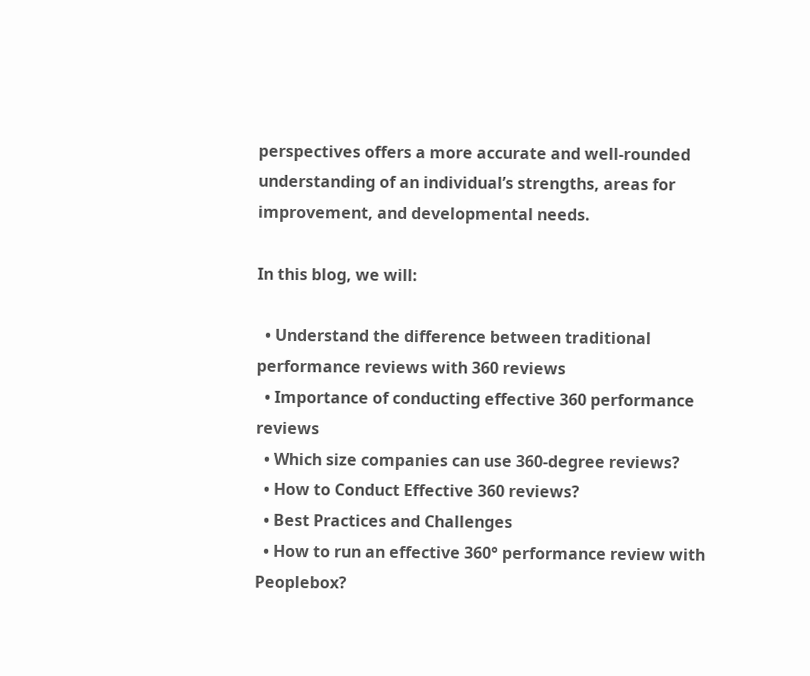perspectives offers a more accurate and well-rounded understanding of an individual’s strengths, areas for improvement, and developmental needs.

In this blog, we will:

  • Understand the difference between traditional performance reviews with 360 reviews
  • Importance of conducting effective 360 performance reviews
  • Which size companies can use 360-degree reviews?
  • How to Conduct Effective 360 reviews?
  • Best Practices and Challenges
  • How to run an effective 360° performance review with Peoplebox?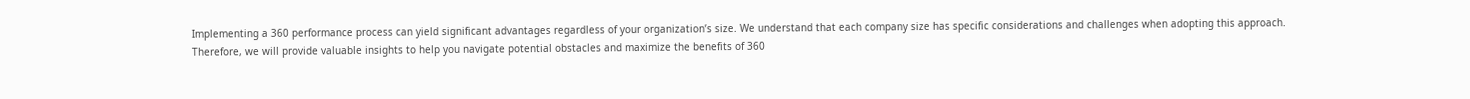Implementing a 360 performance process can yield significant advantages regardless of your organization’s size. We understand that each company size has specific considerations and challenges when adopting this approach. Therefore, we will provide valuable insights to help you navigate potential obstacles and maximize the benefits of 360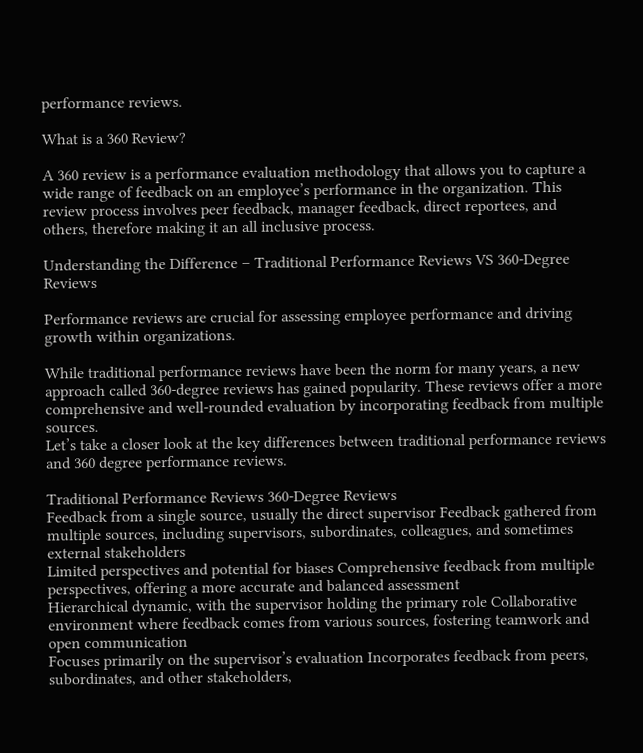performance reviews.

What is a 360 Review?

A 360 review is a performance evaluation methodology that allows you to capture a wide range of feedback on an employee’s performance in the organization. This review process involves peer feedback, manager feedback, direct reportees, and others, therefore making it an all inclusive process.

Understanding the Difference – Traditional Performance Reviews VS 360-Degree Reviews

Performance reviews are crucial for assessing employee performance and driving growth within organizations.

While traditional performance reviews have been the norm for many years, a new approach called 360-degree reviews has gained popularity. These reviews offer a more comprehensive and well-rounded evaluation by incorporating feedback from multiple sources.
Let’s take a closer look at the key differences between traditional performance reviews and 360 degree performance reviews.

Traditional Performance Reviews 360-Degree Reviews
Feedback from a single source, usually the direct supervisor Feedback gathered from multiple sources, including supervisors, subordinates, colleagues, and sometimes external stakeholders
Limited perspectives and potential for biases Comprehensive feedback from multiple perspectives, offering a more accurate and balanced assessment
Hierarchical dynamic, with the supervisor holding the primary role Collaborative environment where feedback comes from various sources, fostering teamwork and open communication
Focuses primarily on the supervisor’s evaluation Incorporates feedback from peers, subordinates, and other stakeholders,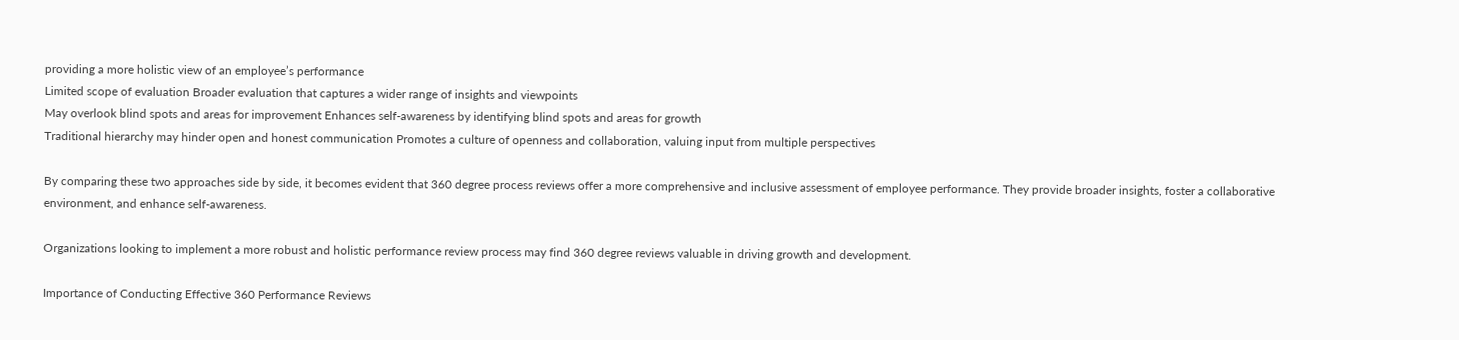providing a more holistic view of an employee’s performance
Limited scope of evaluation Broader evaluation that captures a wider range of insights and viewpoints
May overlook blind spots and areas for improvement Enhances self-awareness by identifying blind spots and areas for growth
Traditional hierarchy may hinder open and honest communication Promotes a culture of openness and collaboration, valuing input from multiple perspectives

By comparing these two approaches side by side, it becomes evident that 360 degree process reviews offer a more comprehensive and inclusive assessment of employee performance. They provide broader insights, foster a collaborative environment, and enhance self-awareness.

Organizations looking to implement a more robust and holistic performance review process may find 360 degree reviews valuable in driving growth and development.

Importance of Conducting Effective 360 Performance Reviews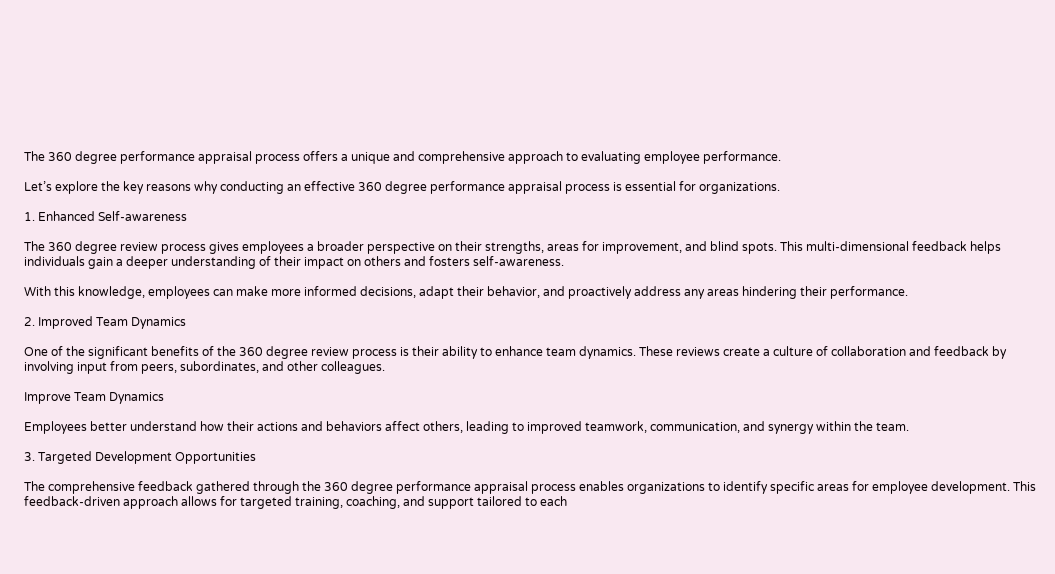The 360 degree performance appraisal process offers a unique and comprehensive approach to evaluating employee performance.

Let’s explore the key reasons why conducting an effective 360 degree performance appraisal process is essential for organizations.

1. Enhanced Self-awareness

The 360 degree review process gives employees a broader perspective on their strengths, areas for improvement, and blind spots. This multi-dimensional feedback helps individuals gain a deeper understanding of their impact on others and fosters self-awareness.

With this knowledge, employees can make more informed decisions, adapt their behavior, and proactively address any areas hindering their performance.

2. Improved Team Dynamics

One of the significant benefits of the 360 degree review process is their ability to enhance team dynamics. These reviews create a culture of collaboration and feedback by involving input from peers, subordinates, and other colleagues.

Improve Team Dynamics

Employees better understand how their actions and behaviors affect others, leading to improved teamwork, communication, and synergy within the team.

3. Targeted Development Opportunities

The comprehensive feedback gathered through the 360 degree performance appraisal process enables organizations to identify specific areas for employee development. This feedback-driven approach allows for targeted training, coaching, and support tailored to each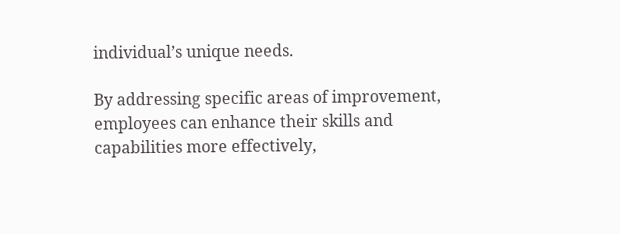individual’s unique needs.

By addressing specific areas of improvement, employees can enhance their skills and capabilities more effectively,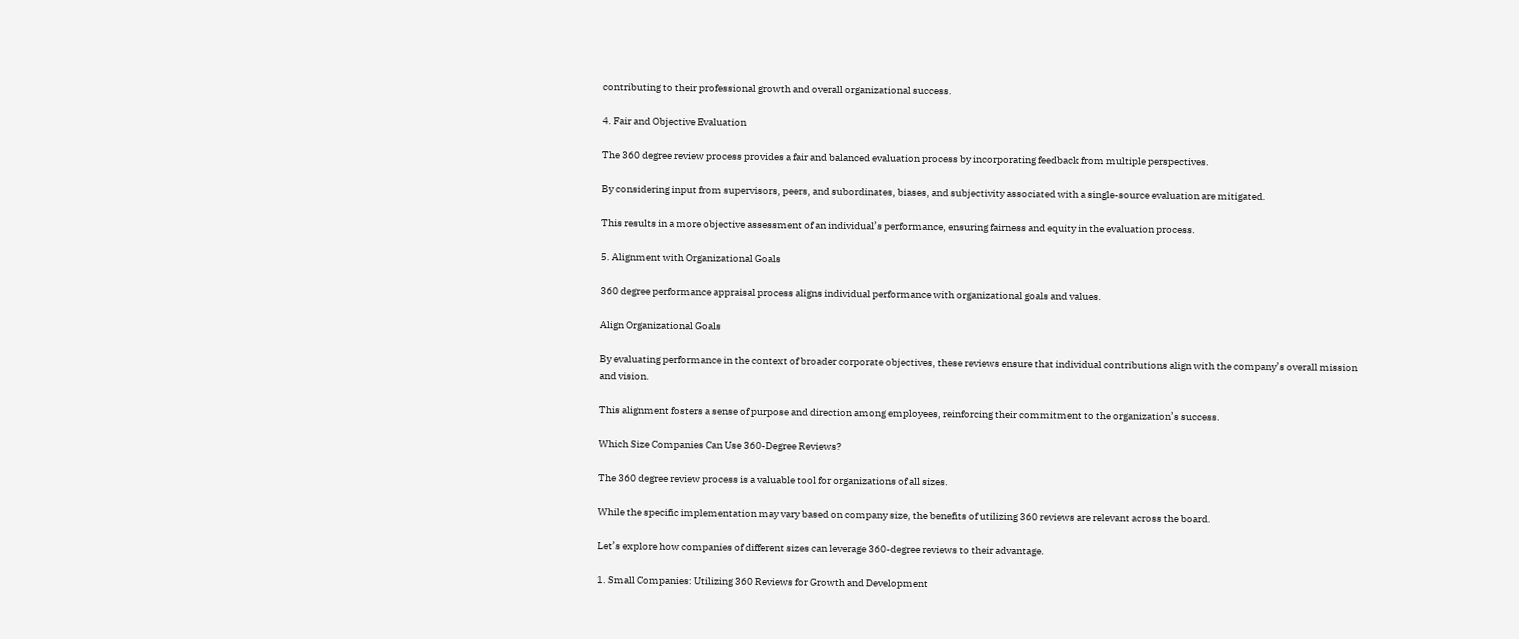contributing to their professional growth and overall organizational success.

4. Fair and Objective Evaluation

The 360 degree review process provides a fair and balanced evaluation process by incorporating feedback from multiple perspectives.

By considering input from supervisors, peers, and subordinates, biases, and subjectivity associated with a single-source evaluation are mitigated.

This results in a more objective assessment of an individual’s performance, ensuring fairness and equity in the evaluation process.

5. Alignment with Organizational Goals

360 degree performance appraisal process aligns individual performance with organizational goals and values.

Align Organizational Goals

By evaluating performance in the context of broader corporate objectives, these reviews ensure that individual contributions align with the company’s overall mission and vision.

This alignment fosters a sense of purpose and direction among employees, reinforcing their commitment to the organization’s success.

Which Size Companies Can Use 360-Degree Reviews?

The 360 degree review process is a valuable tool for organizations of all sizes.

While the specific implementation may vary based on company size, the benefits of utilizing 360 reviews are relevant across the board.

Let’s explore how companies of different sizes can leverage 360-degree reviews to their advantage.

1. Small Companies: Utilizing 360 Reviews for Growth and Development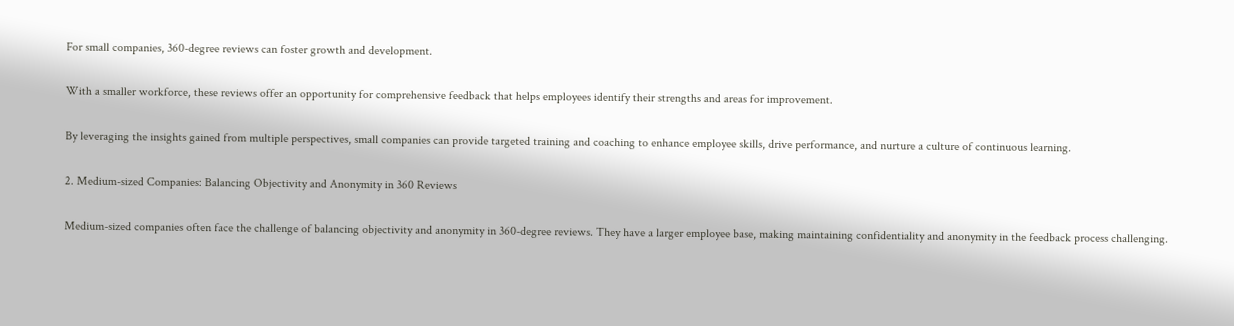For small companies, 360-degree reviews can foster growth and development.

With a smaller workforce, these reviews offer an opportunity for comprehensive feedback that helps employees identify their strengths and areas for improvement.

By leveraging the insights gained from multiple perspectives, small companies can provide targeted training and coaching to enhance employee skills, drive performance, and nurture a culture of continuous learning.

2. Medium-sized Companies: Balancing Objectivity and Anonymity in 360 Reviews

Medium-sized companies often face the challenge of balancing objectivity and anonymity in 360-degree reviews. They have a larger employee base, making maintaining confidentiality and anonymity in the feedback process challenging.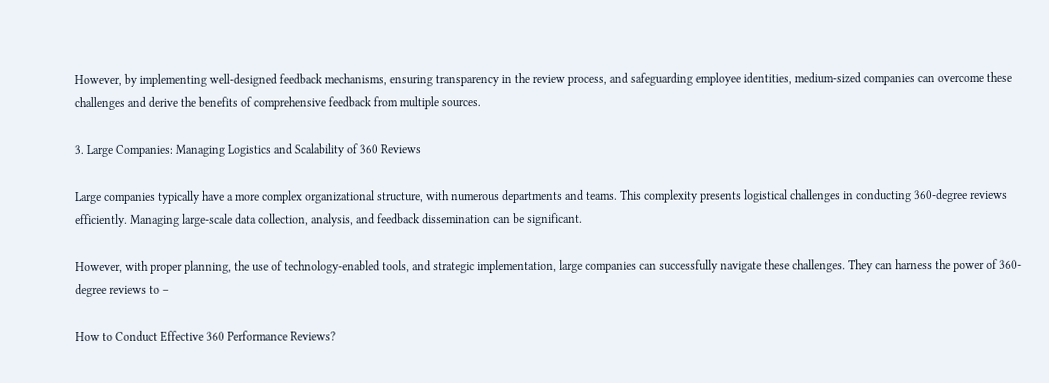However, by implementing well-designed feedback mechanisms, ensuring transparency in the review process, and safeguarding employee identities, medium-sized companies can overcome these challenges and derive the benefits of comprehensive feedback from multiple sources.

3. Large Companies: Managing Logistics and Scalability of 360 Reviews

Large companies typically have a more complex organizational structure, with numerous departments and teams. This complexity presents logistical challenges in conducting 360-degree reviews efficiently. Managing large-scale data collection, analysis, and feedback dissemination can be significant.

However, with proper planning, the use of technology-enabled tools, and strategic implementation, large companies can successfully navigate these challenges. They can harness the power of 360-degree reviews to –

How to Conduct Effective 360 Performance Reviews?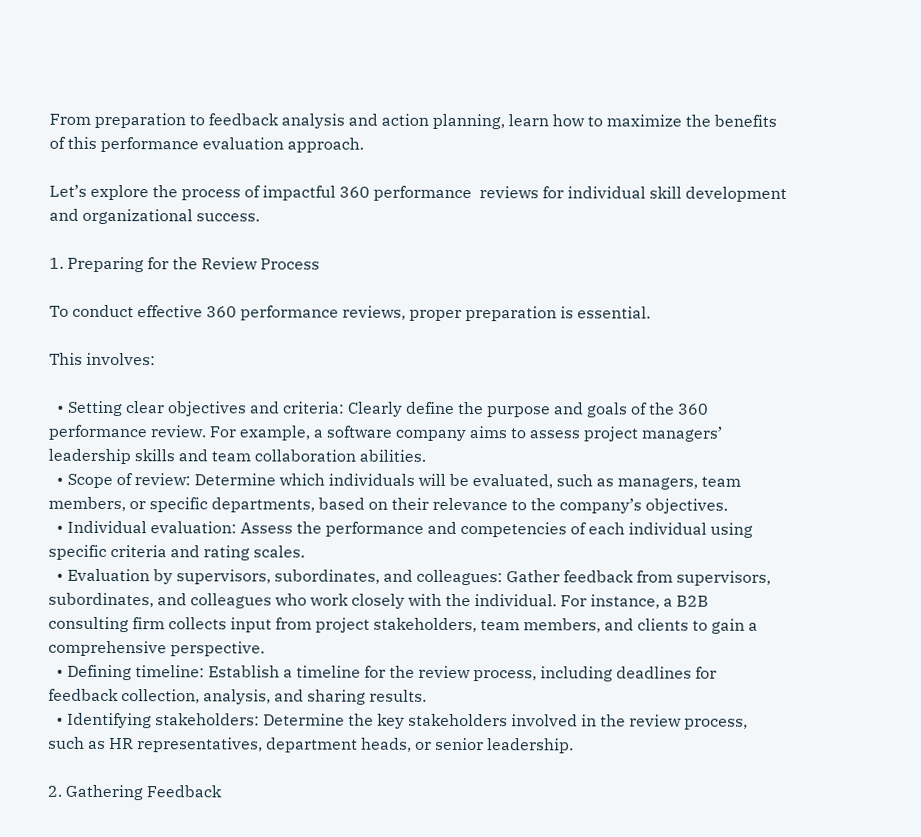From preparation to feedback analysis and action planning, learn how to maximize the benefits of this performance evaluation approach.

Let’s explore the process of impactful 360 performance  reviews for individual skill development and organizational success.

1. Preparing for the Review Process

To conduct effective 360 performance reviews, proper preparation is essential.

This involves:

  • Setting clear objectives and criteria: Clearly define the purpose and goals of the 360 performance review. For example, a software company aims to assess project managers’ leadership skills and team collaboration abilities.
  • Scope of review: Determine which individuals will be evaluated, such as managers, team members, or specific departments, based on their relevance to the company’s objectives.
  • Individual evaluation: Assess the performance and competencies of each individual using specific criteria and rating scales.
  • Evaluation by supervisors, subordinates, and colleagues: Gather feedback from supervisors, subordinates, and colleagues who work closely with the individual. For instance, a B2B consulting firm collects input from project stakeholders, team members, and clients to gain a comprehensive perspective.
  • Defining timeline: Establish a timeline for the review process, including deadlines for feedback collection, analysis, and sharing results.
  • Identifying stakeholders: Determine the key stakeholders involved in the review process, such as HR representatives, department heads, or senior leadership.

2. Gathering Feedback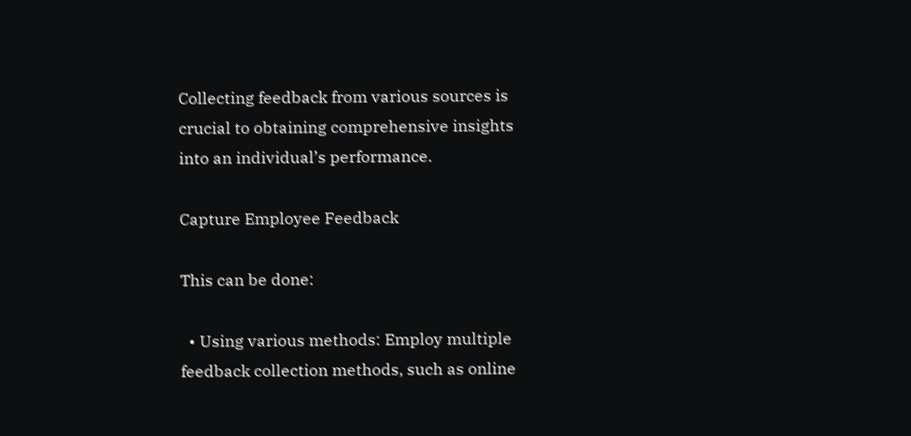Collecting feedback from various sources is crucial to obtaining comprehensive insights into an individual’s performance.

Capture Employee Feedback

This can be done:

  • Using various methods: Employ multiple feedback collection methods, such as online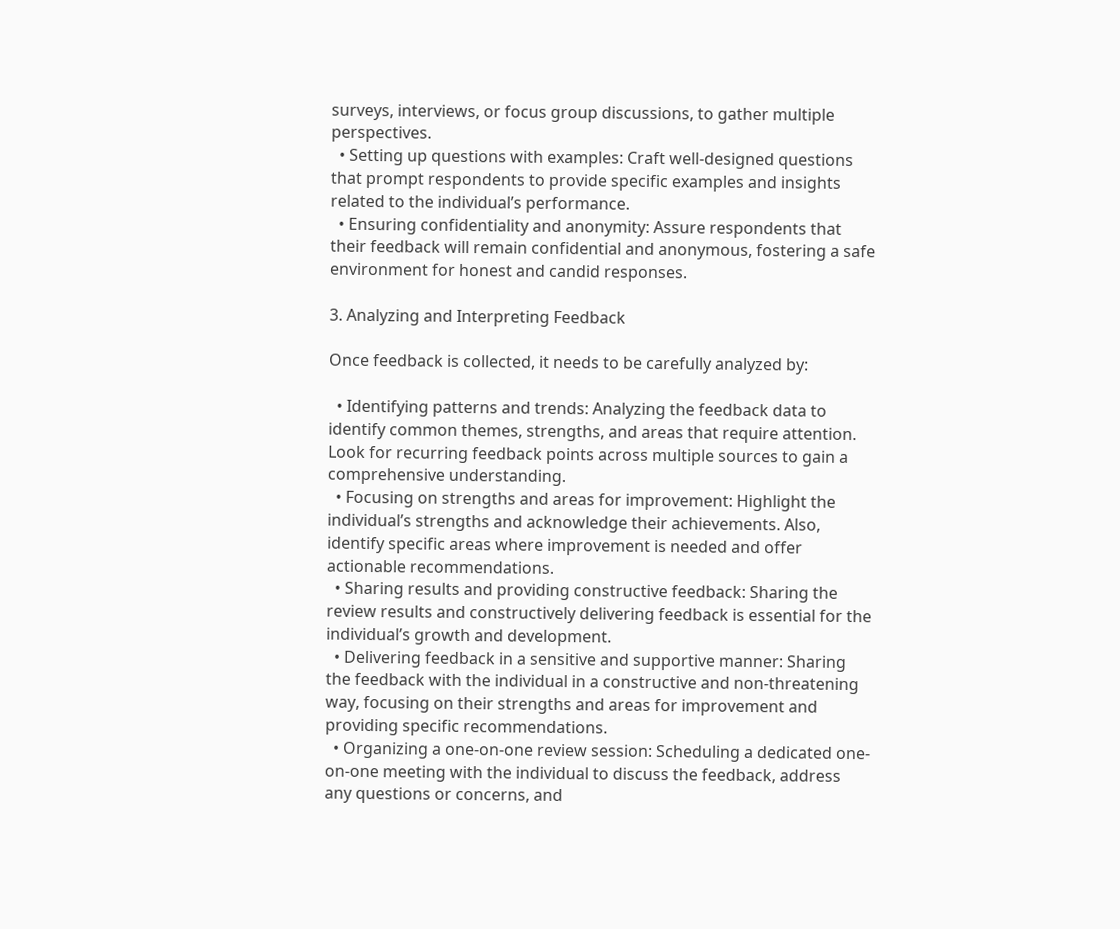surveys, interviews, or focus group discussions, to gather multiple perspectives.
  • Setting up questions with examples: Craft well-designed questions that prompt respondents to provide specific examples and insights related to the individual’s performance.
  • Ensuring confidentiality and anonymity: Assure respondents that their feedback will remain confidential and anonymous, fostering a safe environment for honest and candid responses.

3. Analyzing and Interpreting Feedback

Once feedback is collected, it needs to be carefully analyzed by:

  • Identifying patterns and trends: Analyzing the feedback data to identify common themes, strengths, and areas that require attention. Look for recurring feedback points across multiple sources to gain a comprehensive understanding.
  • Focusing on strengths and areas for improvement: Highlight the individual’s strengths and acknowledge their achievements. Also, identify specific areas where improvement is needed and offer actionable recommendations.
  • Sharing results and providing constructive feedback: Sharing the review results and constructively delivering feedback is essential for the individual’s growth and development.
  • Delivering feedback in a sensitive and supportive manner: Sharing the feedback with the individual in a constructive and non-threatening way, focusing on their strengths and areas for improvement and providing specific recommendations.
  • Organizing a one-on-one review session: Scheduling a dedicated one-on-one meeting with the individual to discuss the feedback, address any questions or concerns, and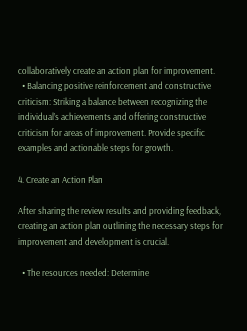collaboratively create an action plan for improvement.
  • Balancing positive reinforcement and constructive criticism: Striking a balance between recognizing the individual’s achievements and offering constructive criticism for areas of improvement. Provide specific examples and actionable steps for growth.

4. Create an Action Plan

After sharing the review results and providing feedback, creating an action plan outlining the necessary steps for improvement and development is crucial.

  • The resources needed: Determine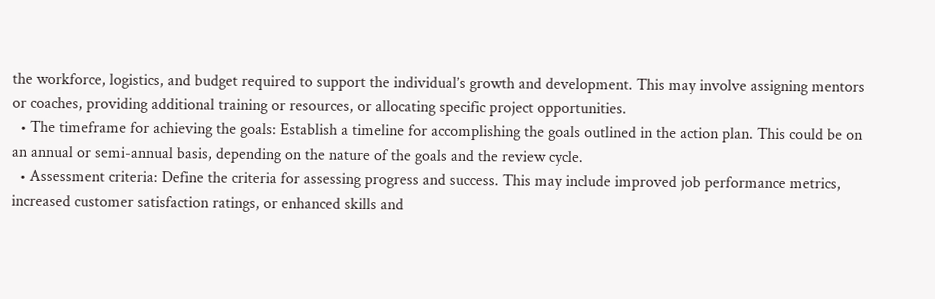the workforce, logistics, and budget required to support the individual’s growth and development. This may involve assigning mentors or coaches, providing additional training or resources, or allocating specific project opportunities.
  • The timeframe for achieving the goals: Establish a timeline for accomplishing the goals outlined in the action plan. This could be on an annual or semi-annual basis, depending on the nature of the goals and the review cycle.
  • Assessment criteria: Define the criteria for assessing progress and success. This may include improved job performance metrics, increased customer satisfaction ratings, or enhanced skills and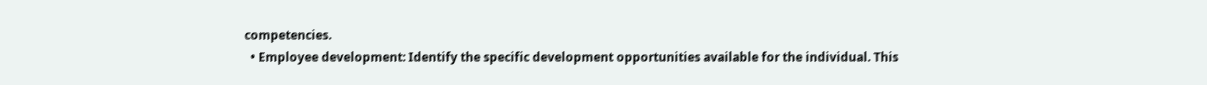competencies.
  • Employee development: Identify the specific development opportunities available for the individual. This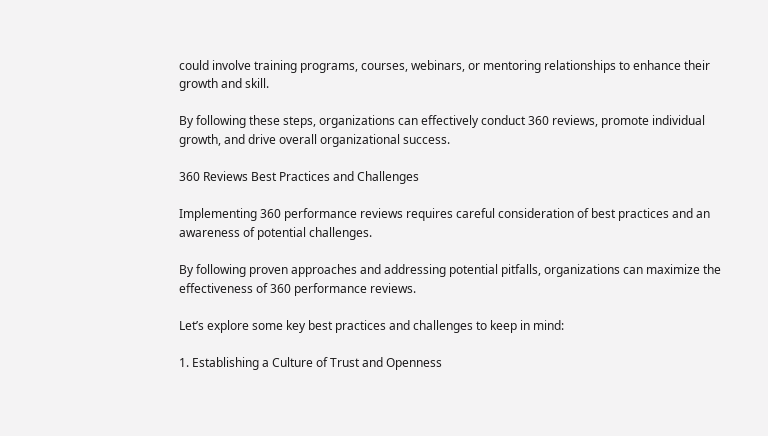could involve training programs, courses, webinars, or mentoring relationships to enhance their growth and skill.

By following these steps, organizations can effectively conduct 360 reviews, promote individual growth, and drive overall organizational success.

360 Reviews Best Practices and Challenges

Implementing 360 performance reviews requires careful consideration of best practices and an awareness of potential challenges.

By following proven approaches and addressing potential pitfalls, organizations can maximize the effectiveness of 360 performance reviews.

Let’s explore some key best practices and challenges to keep in mind:

1. Establishing a Culture of Trust and Openness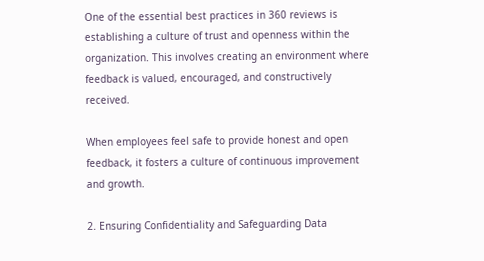One of the essential best practices in 360 reviews is establishing a culture of trust and openness within the organization. This involves creating an environment where feedback is valued, encouraged, and constructively received.

When employees feel safe to provide honest and open feedback, it fosters a culture of continuous improvement and growth.

2. Ensuring Confidentiality and Safeguarding Data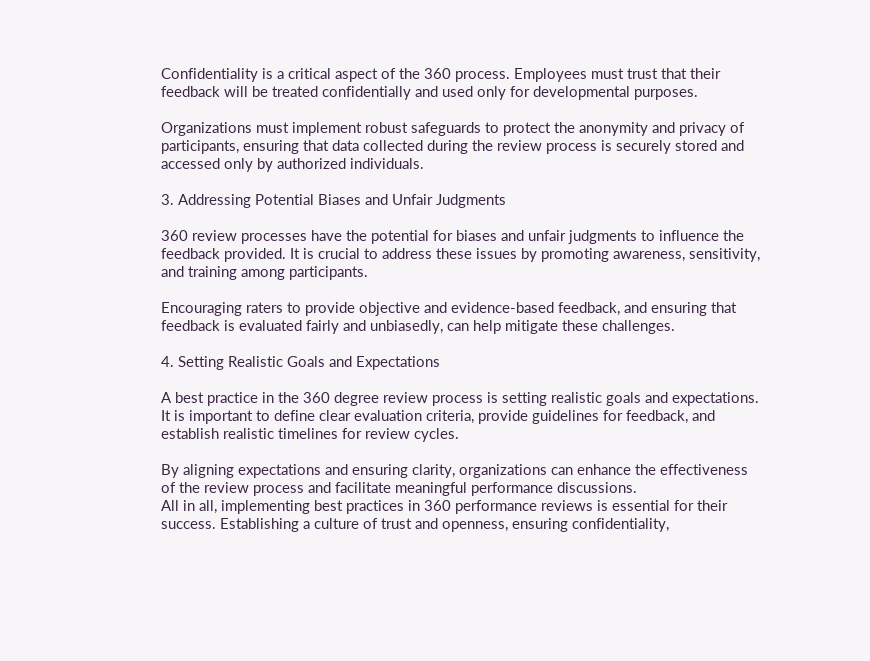Confidentiality is a critical aspect of the 360 process. Employees must trust that their feedback will be treated confidentially and used only for developmental purposes.

Organizations must implement robust safeguards to protect the anonymity and privacy of participants, ensuring that data collected during the review process is securely stored and accessed only by authorized individuals.

3. Addressing Potential Biases and Unfair Judgments

360 review processes have the potential for biases and unfair judgments to influence the feedback provided. It is crucial to address these issues by promoting awareness, sensitivity, and training among participants.

Encouraging raters to provide objective and evidence-based feedback, and ensuring that feedback is evaluated fairly and unbiasedly, can help mitigate these challenges.

4. Setting Realistic Goals and Expectations

A best practice in the 360 degree review process is setting realistic goals and expectations. It is important to define clear evaluation criteria, provide guidelines for feedback, and establish realistic timelines for review cycles.

By aligning expectations and ensuring clarity, organizations can enhance the effectiveness of the review process and facilitate meaningful performance discussions.
All in all, implementing best practices in 360 performance reviews is essential for their success. Establishing a culture of trust and openness, ensuring confidentiality,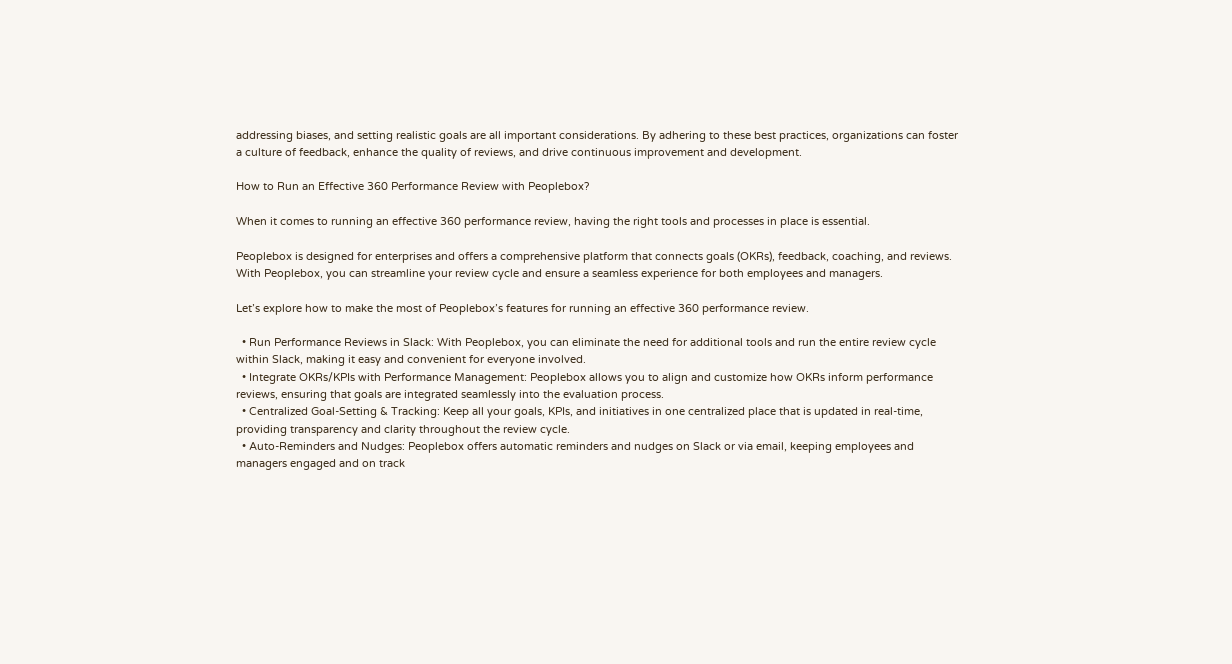addressing biases, and setting realistic goals are all important considerations. By adhering to these best practices, organizations can foster a culture of feedback, enhance the quality of reviews, and drive continuous improvement and development.

How to Run an Effective 360 Performance Review with Peoplebox?

When it comes to running an effective 360 performance review, having the right tools and processes in place is essential.

Peoplebox is designed for enterprises and offers a comprehensive platform that connects goals (OKRs), feedback, coaching, and reviews. With Peoplebox, you can streamline your review cycle and ensure a seamless experience for both employees and managers.

Let’s explore how to make the most of Peoplebox’s features for running an effective 360 performance review.

  • Run Performance Reviews in Slack: With Peoplebox, you can eliminate the need for additional tools and run the entire review cycle within Slack, making it easy and convenient for everyone involved.
  • Integrate OKRs/KPIs with Performance Management: Peoplebox allows you to align and customize how OKRs inform performance reviews, ensuring that goals are integrated seamlessly into the evaluation process.
  • Centralized Goal-Setting & Tracking: Keep all your goals, KPIs, and initiatives in one centralized place that is updated in real-time, providing transparency and clarity throughout the review cycle.
  • Auto-Reminders and Nudges: Peoplebox offers automatic reminders and nudges on Slack or via email, keeping employees and managers engaged and on track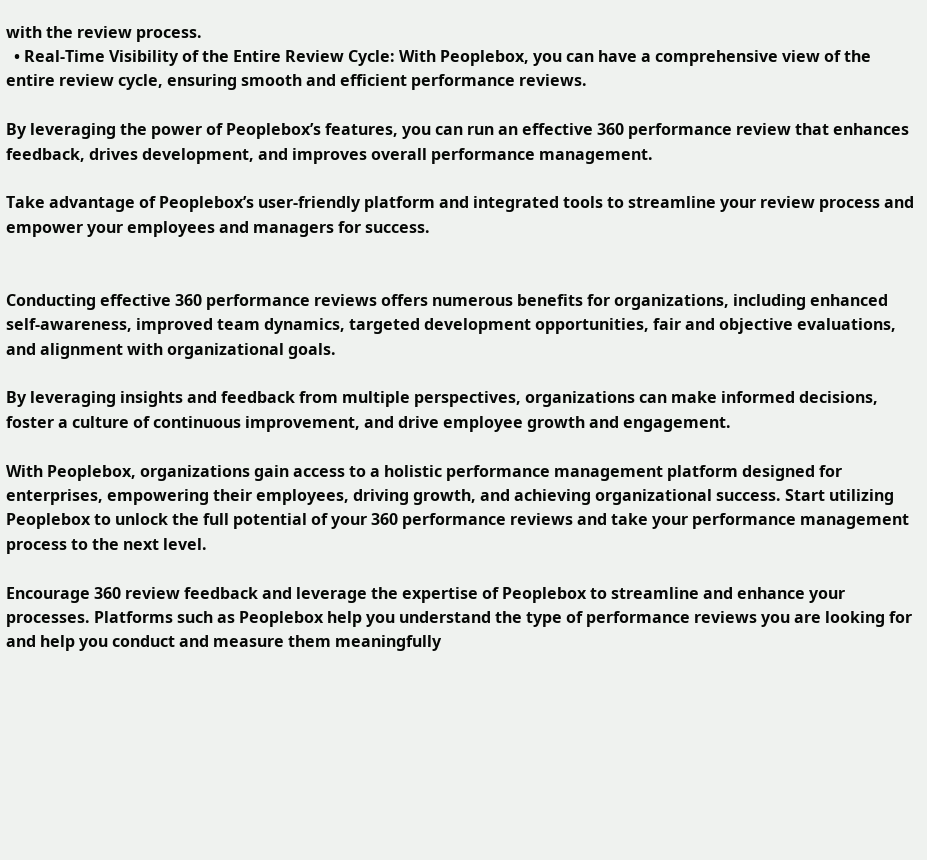with the review process.
  • Real-Time Visibility of the Entire Review Cycle: With Peoplebox, you can have a comprehensive view of the entire review cycle, ensuring smooth and efficient performance reviews.

By leveraging the power of Peoplebox’s features, you can run an effective 360 performance review that enhances feedback, drives development, and improves overall performance management.

Take advantage of Peoplebox’s user-friendly platform and integrated tools to streamline your review process and empower your employees and managers for success.


Conducting effective 360 performance reviews offers numerous benefits for organizations, including enhanced self-awareness, improved team dynamics, targeted development opportunities, fair and objective evaluations, and alignment with organizational goals.

By leveraging insights and feedback from multiple perspectives, organizations can make informed decisions, foster a culture of continuous improvement, and drive employee growth and engagement.

With Peoplebox, organizations gain access to a holistic performance management platform designed for enterprises, empowering their employees, driving growth, and achieving organizational success. Start utilizing Peoplebox to unlock the full potential of your 360 performance reviews and take your performance management process to the next level.

Encourage 360 review feedback and leverage the expertise of Peoplebox to streamline and enhance your processes. Platforms such as Peoplebox help you understand the type of performance reviews you are looking for and help you conduct and measure them meaningfully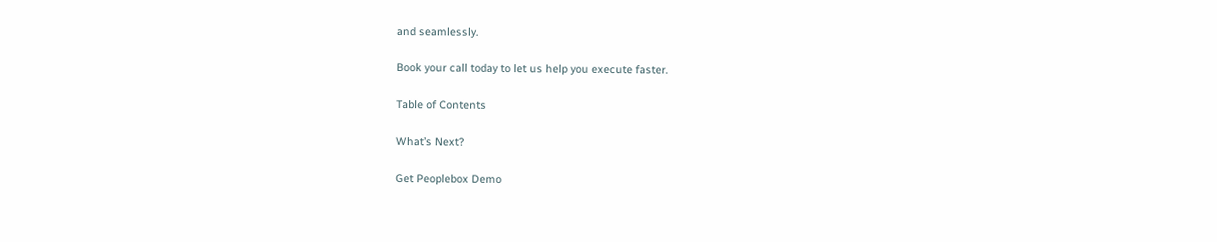and seamlessly.

Book your call today to let us help you execute faster.

Table of Contents

What’s Next?

Get Peoplebox Demo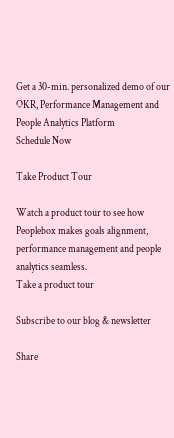Get a 30-min. personalized demo of our OKR, Performance Management and People Analytics Platform
Schedule Now

Take Product Tour

Watch a product tour to see how Peoplebox makes goals alignment, performance management and people analytics seamless.
Take a product tour

Subscribe to our blog & newsletter

Share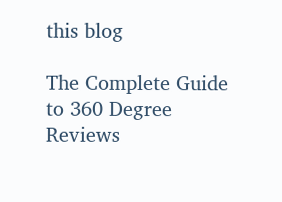this blog

The Complete Guide to 360 Degree Reviews